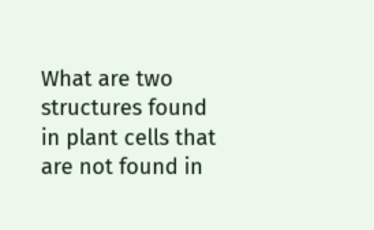What are two structures found in plant cells that are not found in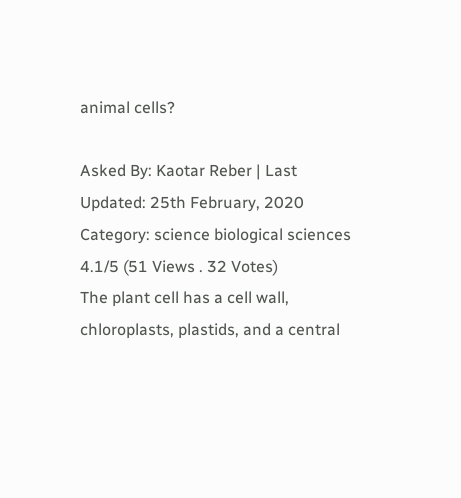animal cells?

Asked By: Kaotar Reber | Last Updated: 25th February, 2020
Category: science biological sciences
4.1/5 (51 Views . 32 Votes)
The plant cell has a cell wall, chloroplasts, plastids, and a central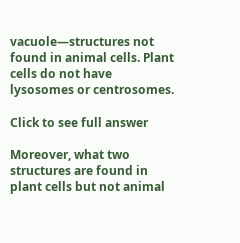vacuole—structures not found in animal cells. Plant cells do not have lysosomes or centrosomes.

Click to see full answer

Moreover, what two structures are found in plant cells but not animal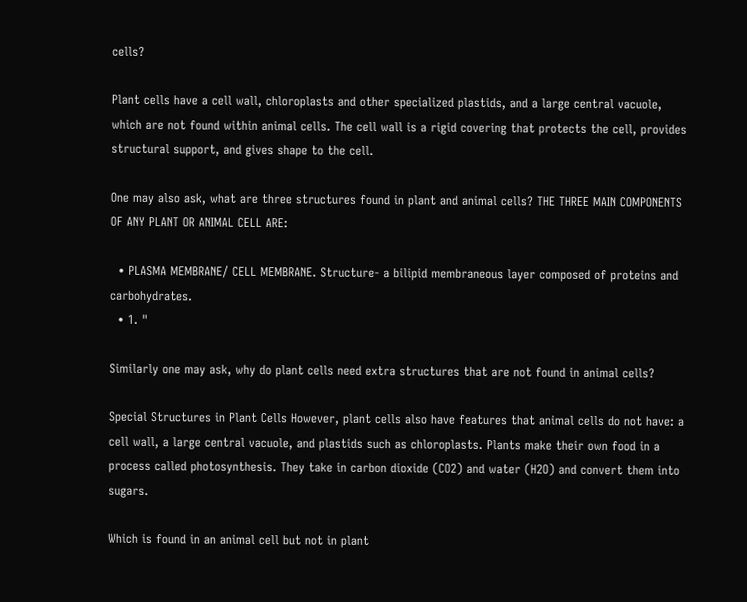cells?

Plant cells have a cell wall, chloroplasts and other specialized plastids, and a large central vacuole, which are not found within animal cells. The cell wall is a rigid covering that protects the cell, provides structural support, and gives shape to the cell.

One may also ask, what are three structures found in plant and animal cells? THE THREE MAIN COMPONENTS OF ANY PLANT OR ANIMAL CELL ARE:

  • PLASMA MEMBRANE/ CELL MEMBRANE. Structure- a bilipid membraneous layer composed of proteins and carbohydrates.
  • 1. "

Similarly one may ask, why do plant cells need extra structures that are not found in animal cells?

Special Structures in Plant Cells However, plant cells also have features that animal cells do not have: a cell wall, a large central vacuole, and plastids such as chloroplasts. Plants make their own food in a process called photosynthesis. They take in carbon dioxide (CO2) and water (H2O) and convert them into sugars.

Which is found in an animal cell but not in plant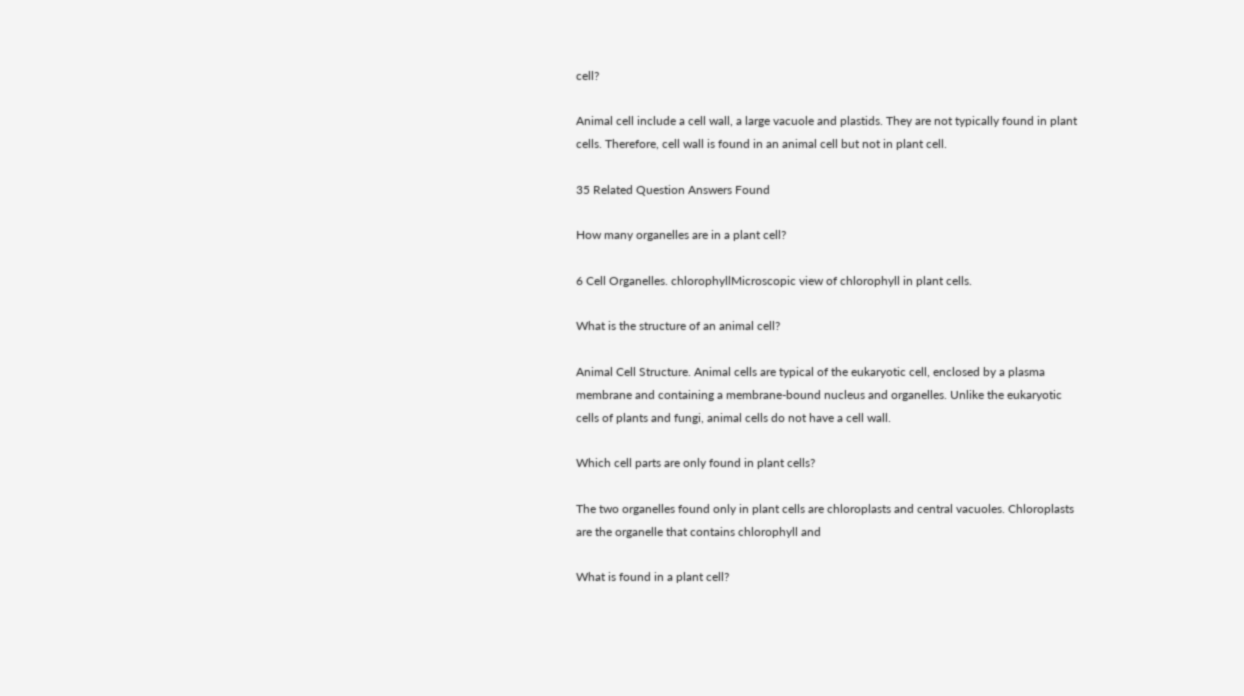cell?

Animal cell include a cell wall, a large vacuole and plastids. They are not typically found in plant cells. Therefore, cell wall is found in an animal cell but not in plant cell.

35 Related Question Answers Found

How many organelles are in a plant cell?

6 Cell Organelles. chlorophyllMicroscopic view of chlorophyll in plant cells.

What is the structure of an animal cell?

Animal Cell Structure. Animal cells are typical of the eukaryotic cell, enclosed by a plasma membrane and containing a membrane-bound nucleus and organelles. Unlike the eukaryotic cells of plants and fungi, animal cells do not have a cell wall.

Which cell parts are only found in plant cells?

The two organelles found only in plant cells are chloroplasts and central vacuoles. Chloroplasts are the organelle that contains chlorophyll and

What is found in a plant cell?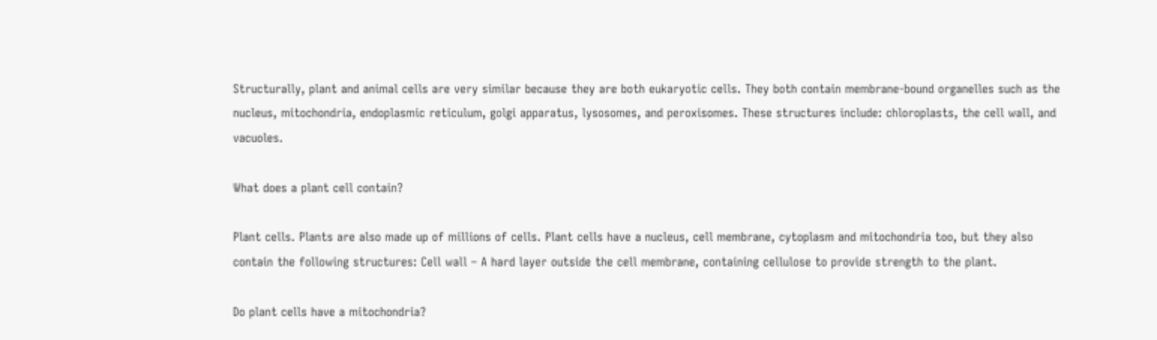Structurally, plant and animal cells are very similar because they are both eukaryotic cells. They both contain membrane-bound organelles such as the nucleus, mitochondria, endoplasmic reticulum, golgi apparatus, lysosomes, and peroxisomes. These structures include: chloroplasts, the cell wall, and vacuoles.

What does a plant cell contain?

Plant cells. Plants are also made up of millions of cells. Plant cells have a nucleus, cell membrane, cytoplasm and mitochondria too, but they also contain the following structures: Cell wall – A hard layer outside the cell membrane, containing cellulose to provide strength to the plant.

Do plant cells have a mitochondria?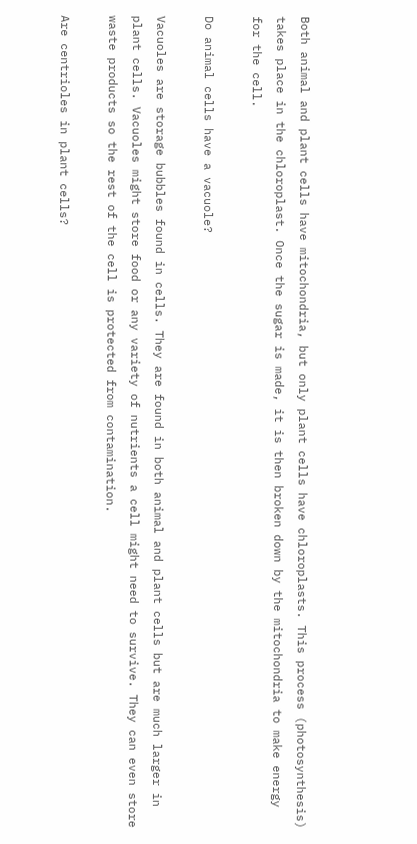Both animal and plant cells have mitochondria, but only plant cells have chloroplasts. This process (photosynthesis) takes place in the chloroplast. Once the sugar is made, it is then broken down by the mitochondria to make energy for the cell.

Do animal cells have a vacuole?

Vacuoles are storage bubbles found in cells. They are found in both animal and plant cells but are much larger in plant cells. Vacuoles might store food or any variety of nutrients a cell might need to survive. They can even store waste products so the rest of the cell is protected from contamination.

Are centrioles in plant cells?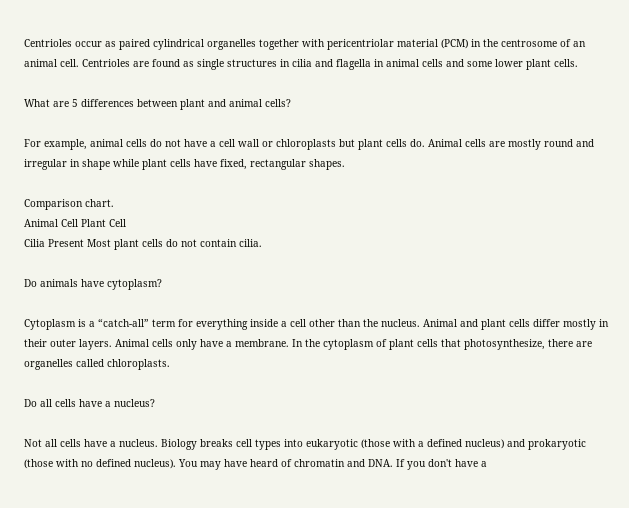Centrioles occur as paired cylindrical organelles together with pericentriolar material (PCM) in the centrosome of an animal cell. Centrioles are found as single structures in cilia and flagella in animal cells and some lower plant cells.

What are 5 differences between plant and animal cells?

For example, animal cells do not have a cell wall or chloroplasts but plant cells do. Animal cells are mostly round and irregular in shape while plant cells have fixed, rectangular shapes.

Comparison chart.
Animal Cell Plant Cell
Cilia Present Most plant cells do not contain cilia.

Do animals have cytoplasm?

Cytoplasm is a “catch-all” term for everything inside a cell other than the nucleus. Animal and plant cells differ mostly in their outer layers. Animal cells only have a membrane. In the cytoplasm of plant cells that photosynthesize, there are organelles called chloroplasts.

Do all cells have a nucleus?

Not all cells have a nucleus. Biology breaks cell types into eukaryotic (those with a defined nucleus) and prokaryotic (those with no defined nucleus). You may have heard of chromatin and DNA. If you don't have a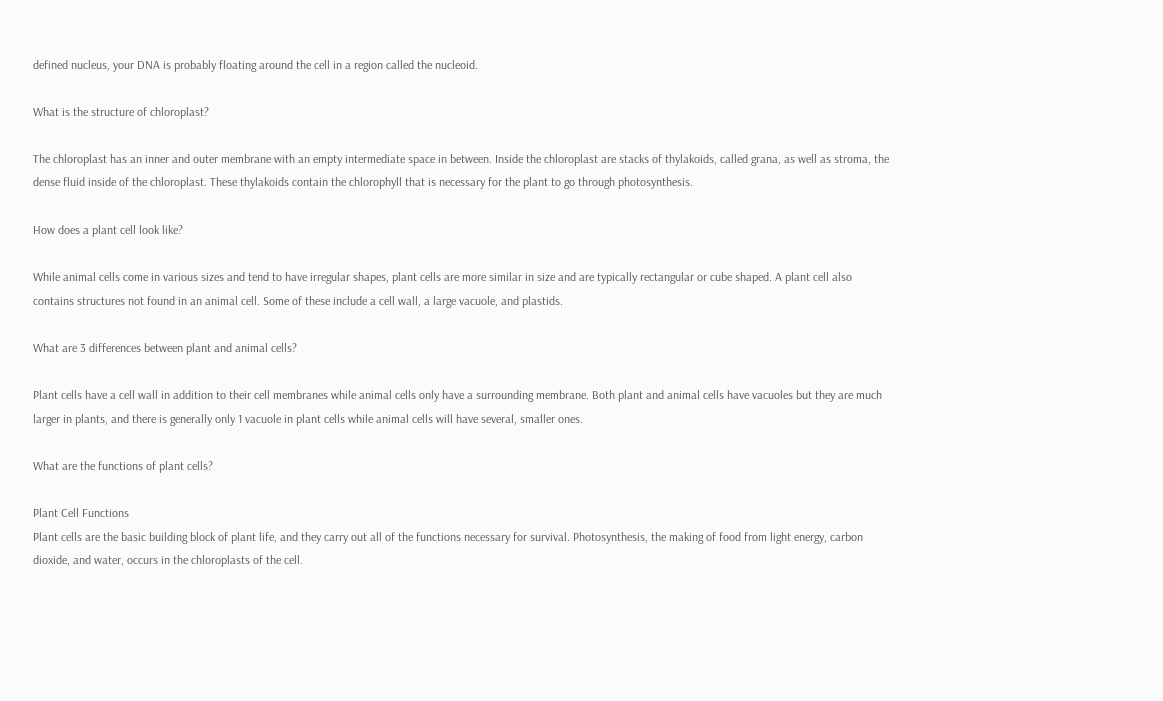defined nucleus, your DNA is probably floating around the cell in a region called the nucleoid.

What is the structure of chloroplast?

The chloroplast has an inner and outer membrane with an empty intermediate space in between. Inside the chloroplast are stacks of thylakoids, called grana, as well as stroma, the dense fluid inside of the chloroplast. These thylakoids contain the chlorophyll that is necessary for the plant to go through photosynthesis.

How does a plant cell look like?

While animal cells come in various sizes and tend to have irregular shapes, plant cells are more similar in size and are typically rectangular or cube shaped. A plant cell also contains structures not found in an animal cell. Some of these include a cell wall, a large vacuole, and plastids.

What are 3 differences between plant and animal cells?

Plant cells have a cell wall in addition to their cell membranes while animal cells only have a surrounding membrane. Both plant and animal cells have vacuoles but they are much larger in plants, and there is generally only 1 vacuole in plant cells while animal cells will have several, smaller ones.

What are the functions of plant cells?

Plant Cell Functions
Plant cells are the basic building block of plant life, and they carry out all of the functions necessary for survival. Photosynthesis, the making of food from light energy, carbon dioxide, and water, occurs in the chloroplasts of the cell.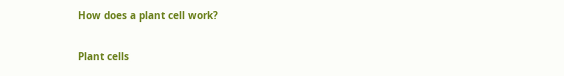How does a plant cell work?

Plant cells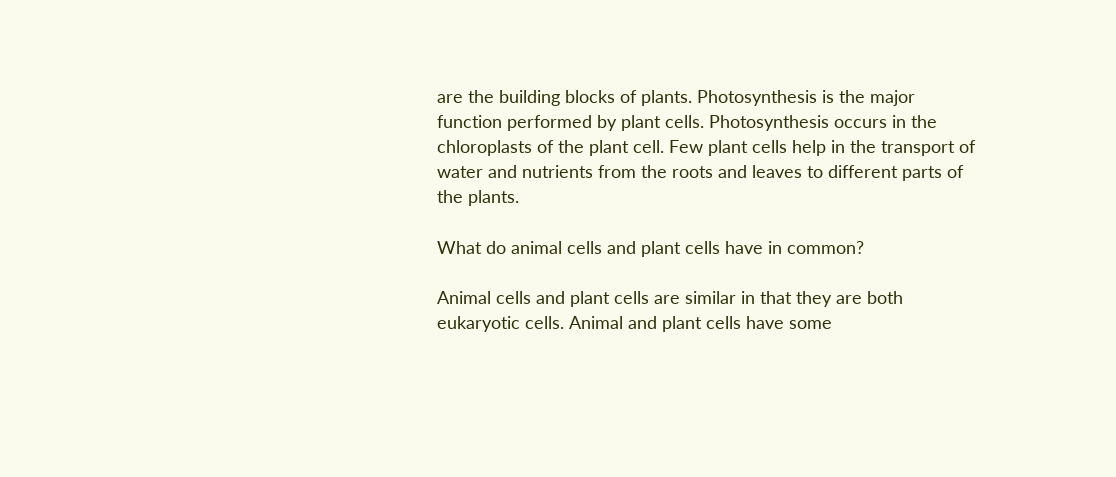are the building blocks of plants. Photosynthesis is the major function performed by plant cells. Photosynthesis occurs in the chloroplasts of the plant cell. Few plant cells help in the transport of water and nutrients from the roots and leaves to different parts of the plants.

What do animal cells and plant cells have in common?

Animal cells and plant cells are similar in that they are both eukaryotic cells. Animal and plant cells have some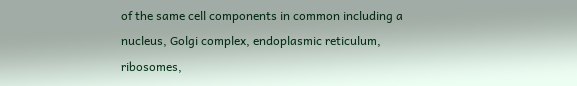of the same cell components in common including a nucleus, Golgi complex, endoplasmic reticulum, ribosomes,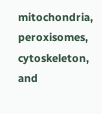mitochondria, peroxisomes, cytoskeleton, and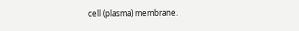cell (plasma) membrane.